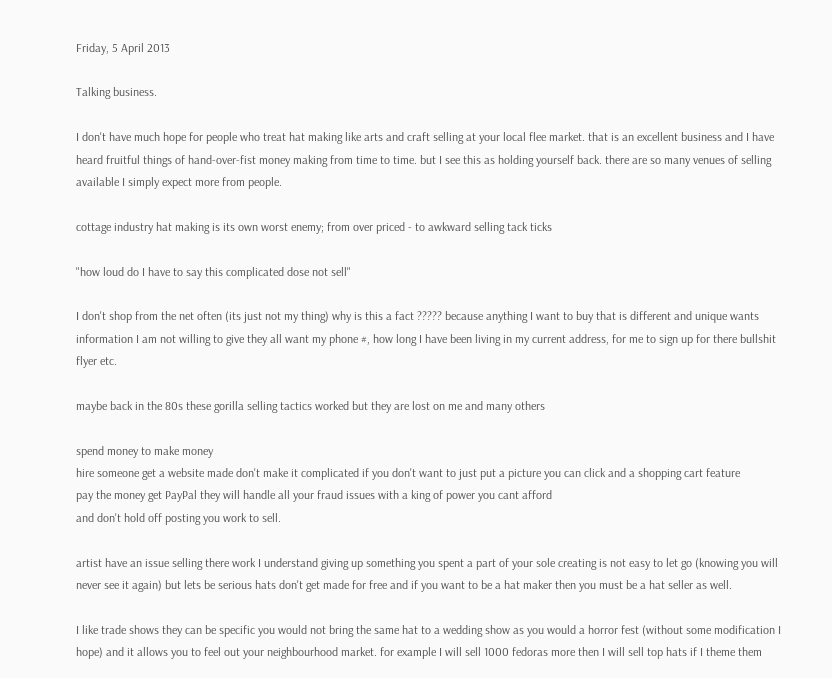Friday, 5 April 2013

Talking business.

I don't have much hope for people who treat hat making like arts and craft selling at your local flee market. that is an excellent business and I have heard fruitful things of hand-over-fist money making from time to time. but I see this as holding yourself back. there are so many venues of selling available I simply expect more from people.

cottage industry hat making is its own worst enemy; from over priced - to awkward selling tack ticks

"how loud do I have to say this complicated dose not sell"

I don't shop from the net often (its just not my thing) why is this a fact ????? because anything I want to buy that is different and unique wants information I am not willing to give they all want my phone #, how long I have been living in my current address, for me to sign up for there bullshit flyer etc.

maybe back in the 80s these gorilla selling tactics worked but they are lost on me and many others

spend money to make money
hire someone get a website made don't make it complicated if you don't want to just put a picture you can click and a shopping cart feature
pay the money get PayPal they will handle all your fraud issues with a king of power you cant afford
and don't hold off posting you work to sell.

artist have an issue selling there work I understand giving up something you spent a part of your sole creating is not easy to let go (knowing you will never see it again) but lets be serious hats don't get made for free and if you want to be a hat maker then you must be a hat seller as well.

I like trade shows they can be specific you would not bring the same hat to a wedding show as you would a horror fest (without some modification I hope) and it allows you to feel out your neighbourhood market. for example I will sell 1000 fedoras more then I will sell top hats if I theme them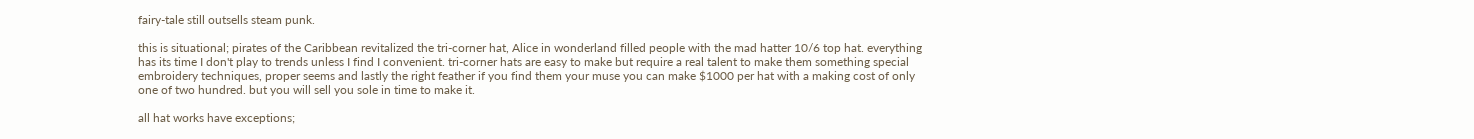fairy-tale still outsells steam punk.

this is situational; pirates of the Caribbean revitalized the tri-corner hat, Alice in wonderland filled people with the mad hatter 10/6 top hat. everything has its time I don't play to trends unless I find I convenient. tri-corner hats are easy to make but require a real talent to make them something special embroidery techniques, proper seems and lastly the right feather if you find them your muse you can make $1000 per hat with a making cost of only one of two hundred. but you will sell you sole in time to make it.

all hat works have exceptions;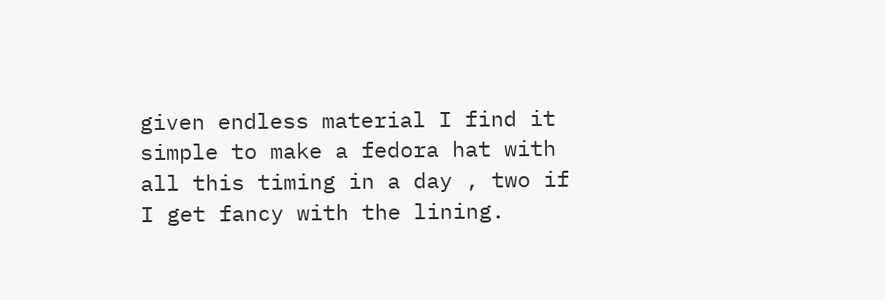given endless material I find it simple to make a fedora hat with all this timing in a day , two if I get fancy with the lining.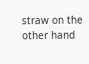straw on the other hand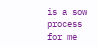is a sow process for me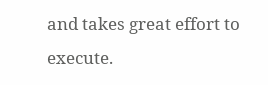and takes great effort to execute.